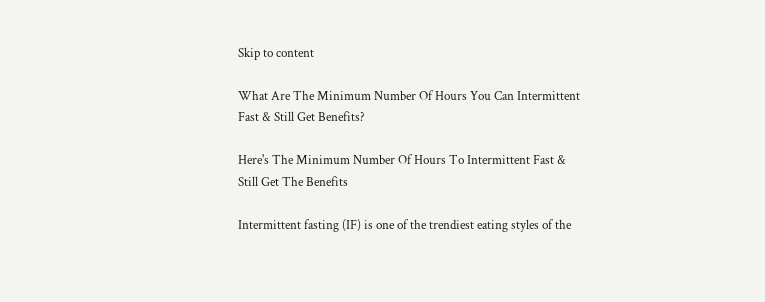Skip to content

What Are The Minimum Number Of Hours You Can Intermittent Fast & Still Get Benefits?

Here's The Minimum Number Of Hours To Intermittent Fast & Still Get The Benefits

Intermittent fasting (IF) is one of the trendiest eating styles of the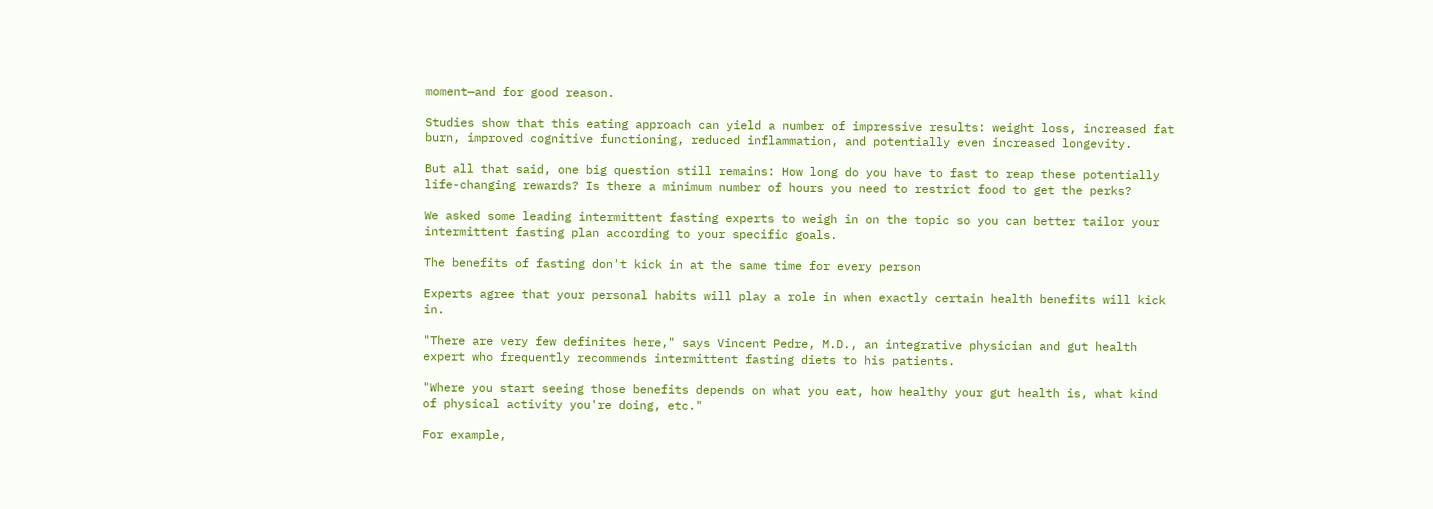moment—and for good reason.

Studies show that this eating approach can yield a number of impressive results: weight loss, increased fat burn, improved cognitive functioning, reduced inflammation, and potentially even increased longevity.

But all that said, one big question still remains: How long do you have to fast to reap these potentially life-changing rewards? Is there a minimum number of hours you need to restrict food to get the perks?

We asked some leading intermittent fasting experts to weigh in on the topic so you can better tailor your intermittent fasting plan according to your specific goals.

The benefits of fasting don't kick in at the same time for every person

Experts agree that your personal habits will play a role in when exactly certain health benefits will kick in.

"There are very few definites here," says Vincent Pedre, M.D., an integrative physician and gut health expert who frequently recommends intermittent fasting diets to his patients.

"Where you start seeing those benefits depends on what you eat, how healthy your gut health is, what kind of physical activity you're doing, etc."

For example,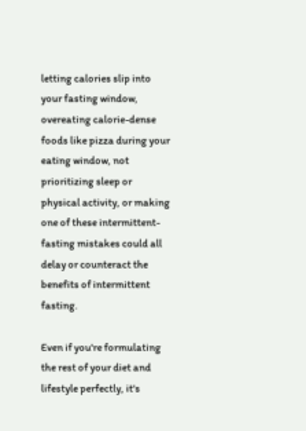letting calories slip into your fasting window, overeating calorie-dense foods like pizza during your eating window, not prioritizing sleep or physical activity, or making one of these intermittent-fasting mistakes could all delay or counteract the benefits of intermittent fasting.

Even if you're formulating the rest of your diet and lifestyle perfectly, it's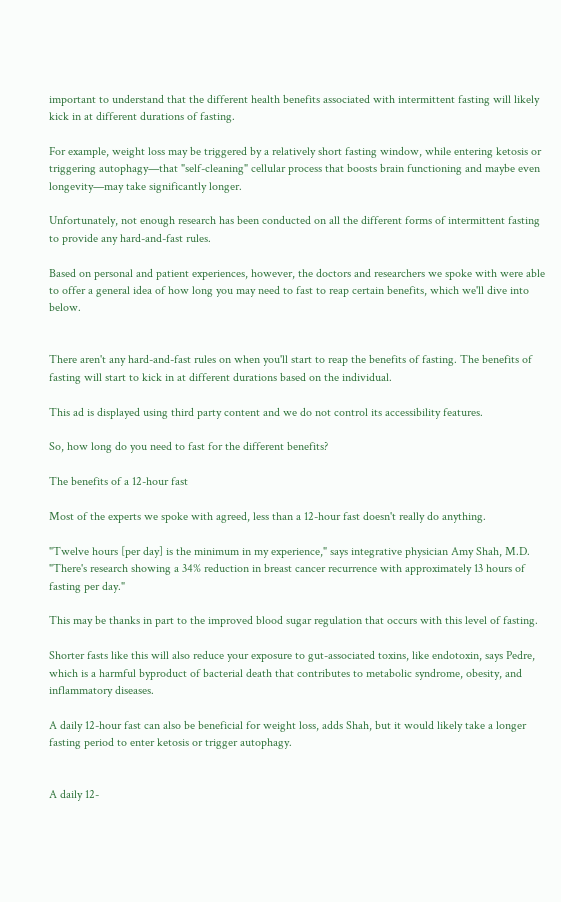important to understand that the different health benefits associated with intermittent fasting will likely kick in at different durations of fasting.

For example, weight loss may be triggered by a relatively short fasting window, while entering ketosis or triggering autophagy—that "self-cleaning" cellular process that boosts brain functioning and maybe even longevity—may take significantly longer.

Unfortunately, not enough research has been conducted on all the different forms of intermittent fasting to provide any hard-and-fast rules.

Based on personal and patient experiences, however, the doctors and researchers we spoke with were able to offer a general idea of how long you may need to fast to reap certain benefits, which we'll dive into below.


There aren't any hard-and-fast rules on when you'll start to reap the benefits of fasting. The benefits of fasting will start to kick in at different durations based on the individual.

This ad is displayed using third party content and we do not control its accessibility features.

So, how long do you need to fast for the different benefits?

The benefits of a 12-hour fast

Most of the experts we spoke with agreed, less than a 12-hour fast doesn't really do anything.

"Twelve hours [per day] is the minimum in my experience," says integrative physician Amy Shah, M.D. "There's research showing a 34% reduction in breast cancer recurrence with approximately 13 hours of fasting per day."

This may be thanks in part to the improved blood sugar regulation that occurs with this level of fasting.

Shorter fasts like this will also reduce your exposure to gut-associated toxins, like endotoxin, says Pedre, which is a harmful byproduct of bacterial death that contributes to metabolic syndrome, obesity, and inflammatory diseases.

A daily 12-hour fast can also be beneficial for weight loss, adds Shah, but it would likely take a longer fasting period to enter ketosis or trigger autophagy.


A daily 12-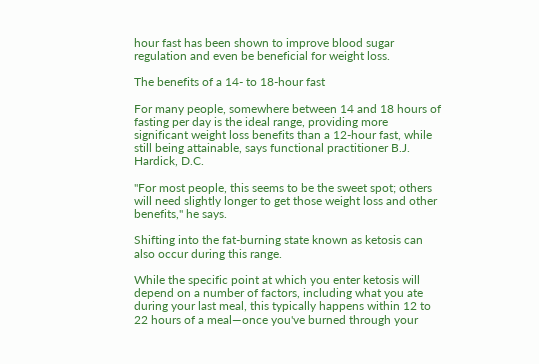hour fast has been shown to improve blood sugar regulation and even be beneficial for weight loss.

The benefits of a 14- to 18-hour fast

For many people, somewhere between 14 and 18 hours of fasting per day is the ideal range, providing more significant weight loss benefits than a 12-hour fast, while still being attainable, says functional practitioner B.J. Hardick, D.C.

"For most people, this seems to be the sweet spot; others will need slightly longer to get those weight loss and other benefits," he says.

Shifting into the fat-burning state known as ketosis can also occur during this range.

While the specific point at which you enter ketosis will depend on a number of factors, including what you ate during your last meal, this typically happens within 12 to 22 hours of a meal—once you've burned through your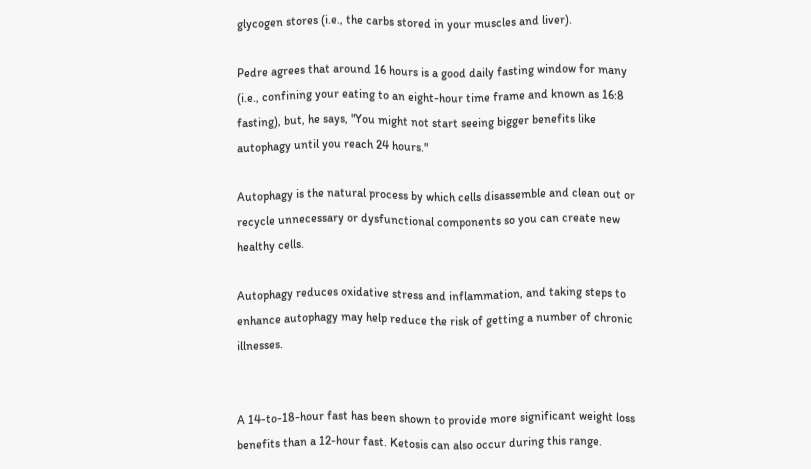glycogen stores (i.e., the carbs stored in your muscles and liver).

Pedre agrees that around 16 hours is a good daily fasting window for many (i.e., confining your eating to an eight-hour time frame and known as 16:8 fasting), but, he says, "You might not start seeing bigger benefits like autophagy until you reach 24 hours."

Autophagy is the natural process by which cells disassemble and clean out or recycle unnecessary or dysfunctional components so you can create new healthy cells.

Autophagy reduces oxidative stress and inflammation, and taking steps to enhance autophagy may help reduce the risk of getting a number of chronic illnesses.


A 14-to-18-hour fast has been shown to provide more significant weight loss benefits than a 12-hour fast. Ketosis can also occur during this range.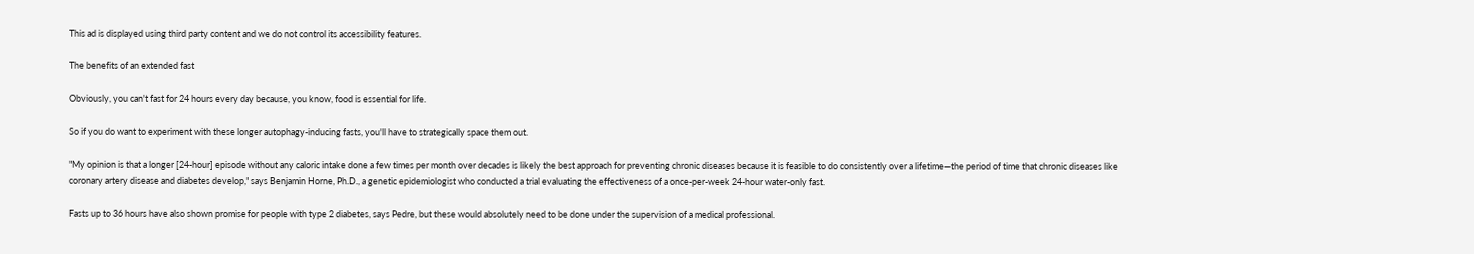This ad is displayed using third party content and we do not control its accessibility features.

The benefits of an extended fast

Obviously, you can't fast for 24 hours every day because, you know, food is essential for life.

So if you do want to experiment with these longer autophagy-inducing fasts, you'll have to strategically space them out.

"My opinion is that a longer [24-hour] episode without any caloric intake done a few times per month over decades is likely the best approach for preventing chronic diseases because it is feasible to do consistently over a lifetime—the period of time that chronic diseases like coronary artery disease and diabetes develop," says Benjamin Horne, Ph.D., a genetic epidemiologist who conducted a trial evaluating the effectiveness of a once-per-week 24-hour water-only fast.

Fasts up to 36 hours have also shown promise for people with type 2 diabetes, says Pedre, but these would absolutely need to be done under the supervision of a medical professional.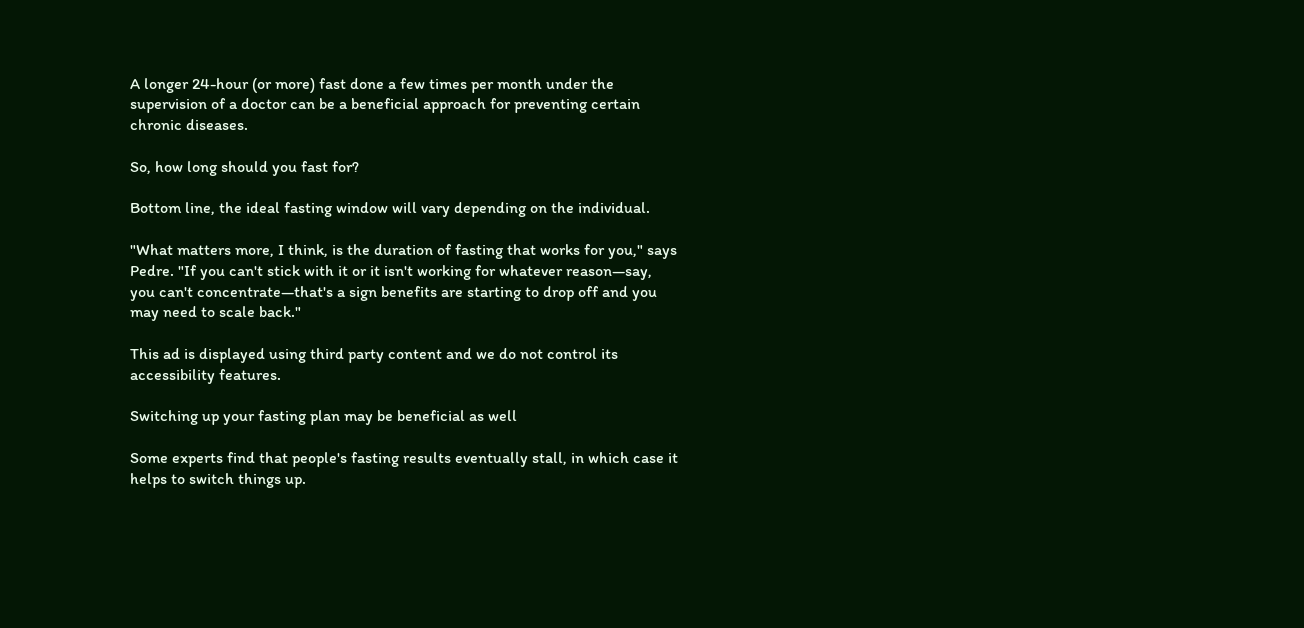A longer 24-hour (or more) fast done a few times per month under the supervision of a doctor can be a beneficial approach for preventing certain chronic diseases.

So, how long should you fast for?

Bottom line, the ideal fasting window will vary depending on the individual.

"What matters more, I think, is the duration of fasting that works for you," says Pedre. "If you can't stick with it or it isn't working for whatever reason—say, you can't concentrate—that's a sign benefits are starting to drop off and you may need to scale back."

This ad is displayed using third party content and we do not control its accessibility features.

Switching up your fasting plan may be beneficial as well

Some experts find that people's fasting results eventually stall, in which case it helps to switch things up.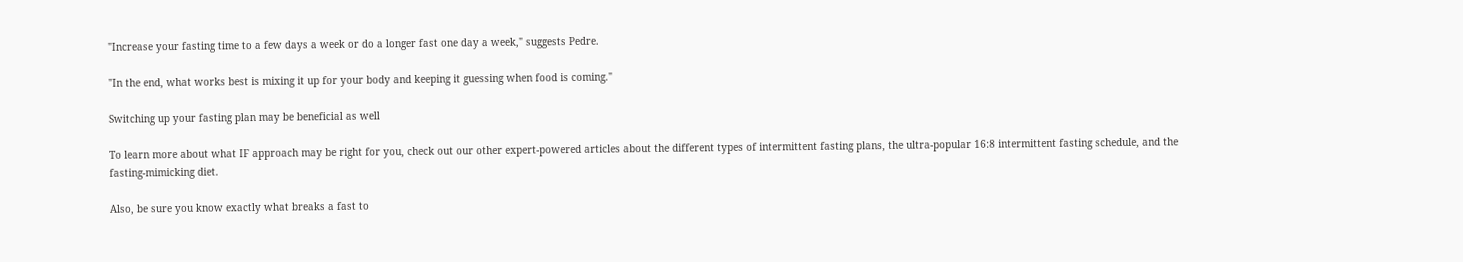"Increase your fasting time to a few days a week or do a longer fast one day a week," suggests Pedre.

"In the end, what works best is mixing it up for your body and keeping it guessing when food is coming."

Switching up your fasting plan may be beneficial as well

To learn more about what IF approach may be right for you, check out our other expert-powered articles about the different types of intermittent fasting plans, the ultra-popular 16:8 intermittent fasting schedule, and the fasting-mimicking diet.

Also, be sure you know exactly what breaks a fast to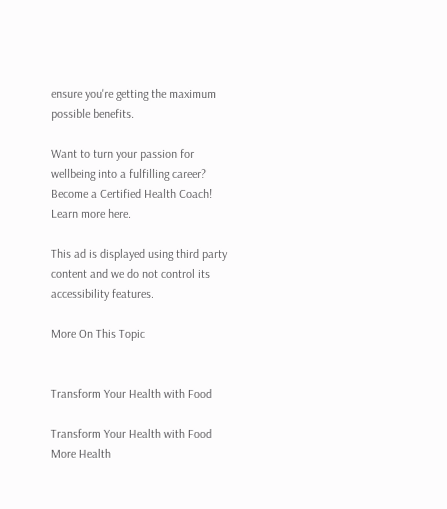ensure you're getting the maximum possible benefits.

Want to turn your passion for wellbeing into a fulfilling career? Become a Certified Health Coach! Learn more here.

This ad is displayed using third party content and we do not control its accessibility features.

More On This Topic


Transform Your Health with Food

Transform Your Health with Food
More Health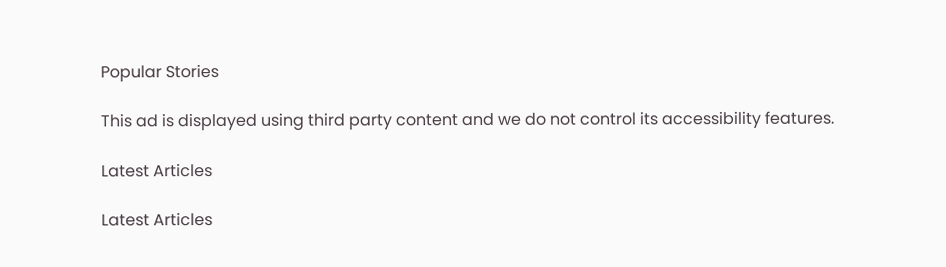Popular Stories

This ad is displayed using third party content and we do not control its accessibility features.

Latest Articles

Latest Articles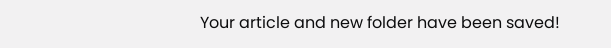Your article and new folder have been saved!